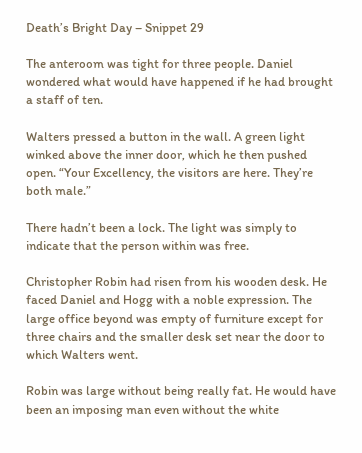Death’s Bright Day – Snippet 29

The anteroom was tight for three people. Daniel wondered what would have happened if he had brought a staff of ten.

Walters pressed a button in the wall. A green light winked above the inner door, which he then pushed open. “Your Excellency, the visitors are here. They’re both male.”

There hadn’t been a lock. The light was simply to indicate that the person within was free.

Christopher Robin had risen from his wooden desk. He faced Daniel and Hogg with a noble expression. The large office beyond was empty of furniture except for three chairs and the smaller desk set near the door to which Walters went.

Robin was large without being really fat. He would have been an imposing man even without the white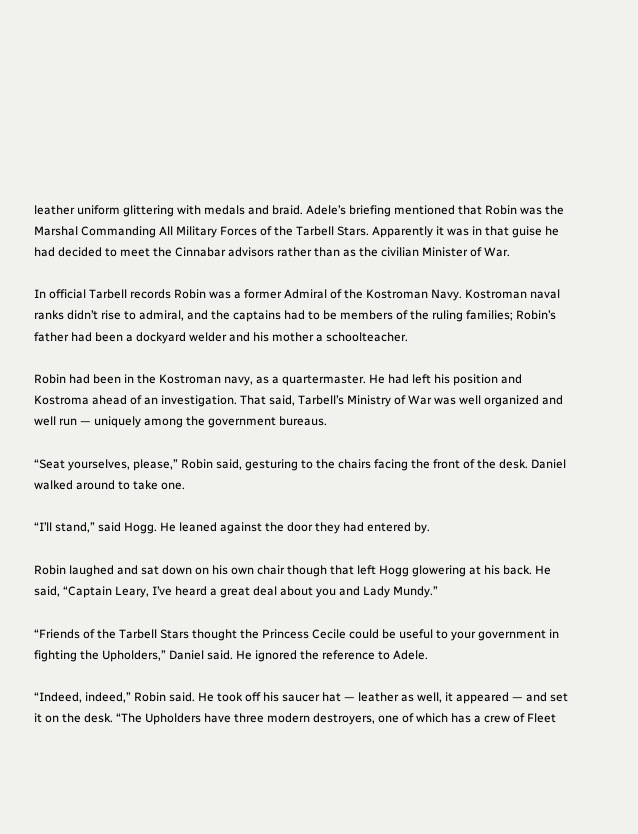leather uniform glittering with medals and braid. Adele’s briefing mentioned that Robin was the Marshal Commanding All Military Forces of the Tarbell Stars. Apparently it was in that guise he had decided to meet the Cinnabar advisors rather than as the civilian Minister of War.

In official Tarbell records Robin was a former Admiral of the Kostroman Navy. Kostroman naval ranks didn’t rise to admiral, and the captains had to be members of the ruling families; Robin’s father had been a dockyard welder and his mother a schoolteacher.

Robin had been in the Kostroman navy, as a quartermaster. He had left his position and Kostroma ahead of an investigation. That said, Tarbell’s Ministry of War was well organized and well run — uniquely among the government bureaus.

“Seat yourselves, please,” Robin said, gesturing to the chairs facing the front of the desk. Daniel walked around to take one.

“I’ll stand,” said Hogg. He leaned against the door they had entered by.

Robin laughed and sat down on his own chair though that left Hogg glowering at his back. He said, “Captain Leary, I’ve heard a great deal about you and Lady Mundy.”

“Friends of the Tarbell Stars thought the Princess Cecile could be useful to your government in fighting the Upholders,” Daniel said. He ignored the reference to Adele.

“Indeed, indeed,” Robin said. He took off his saucer hat — leather as well, it appeared — and set it on the desk. “The Upholders have three modern destroyers, one of which has a crew of Fleet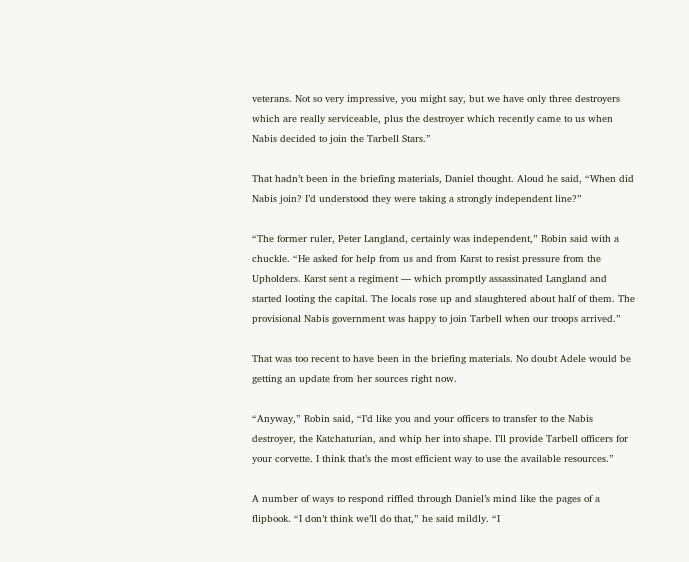veterans. Not so very impressive, you might say, but we have only three destroyers which are really serviceable, plus the destroyer which recently came to us when Nabis decided to join the Tarbell Stars.”

That hadn’t been in the briefing materials, Daniel thought. Aloud he said, “When did Nabis join? I’d understood they were taking a strongly independent line?”

“The former ruler, Peter Langland, certainly was independent,” Robin said with a chuckle. “He asked for help from us and from Karst to resist pressure from the Upholders. Karst sent a regiment — which promptly assassinated Langland and started looting the capital. The locals rose up and slaughtered about half of them. The provisional Nabis government was happy to join Tarbell when our troops arrived.”

That was too recent to have been in the briefing materials. No doubt Adele would be getting an update from her sources right now.

“Anyway,” Robin said, “I’d like you and your officers to transfer to the Nabis destroyer, the Katchaturian, and whip her into shape. I’ll provide Tarbell officers for your corvette. I think that’s the most efficient way to use the available resources.”

A number of ways to respond riffled through Daniel’s mind like the pages of a flipbook. “I don’t think we’ll do that,” he said mildly. “I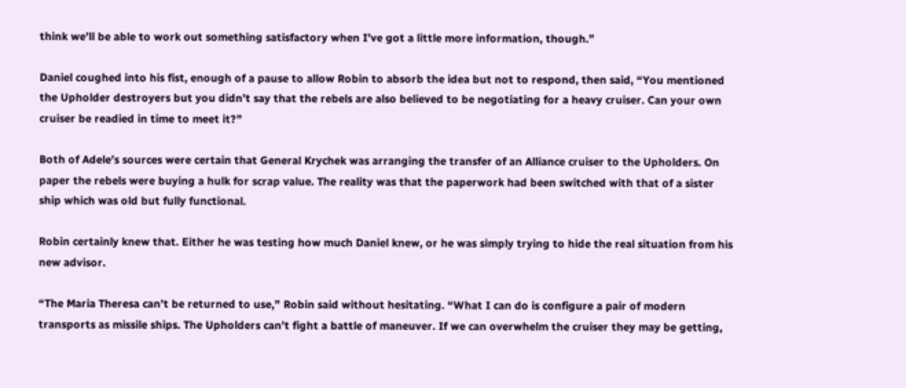think we’ll be able to work out something satisfactory when I’ve got a little more information, though.”

Daniel coughed into his fist, enough of a pause to allow Robin to absorb the idea but not to respond, then said, “You mentioned the Upholder destroyers but you didn’t say that the rebels are also believed to be negotiating for a heavy cruiser. Can your own cruiser be readied in time to meet it?”

Both of Adele’s sources were certain that General Krychek was arranging the transfer of an Alliance cruiser to the Upholders. On paper the rebels were buying a hulk for scrap value. The reality was that the paperwork had been switched with that of a sister ship which was old but fully functional.

Robin certainly knew that. Either he was testing how much Daniel knew, or he was simply trying to hide the real situation from his new advisor.

“The Maria Theresa can’t be returned to use,” Robin said without hesitating. “What I can do is configure a pair of modern transports as missile ships. The Upholders can’t fight a battle of maneuver. If we can overwhelm the cruiser they may be getting,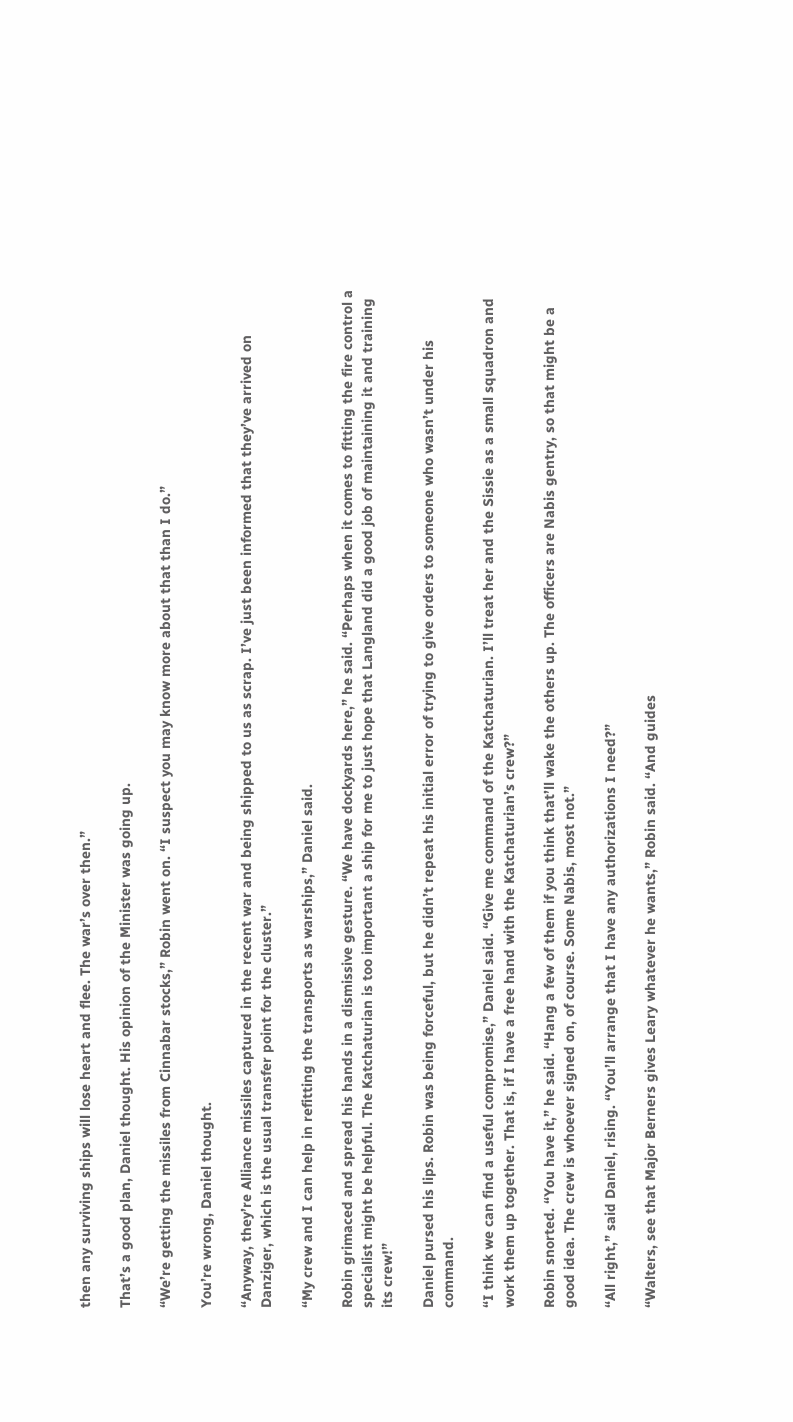then any surviving ships will lose heart and flee. The war’s over then.”

That’s a good plan, Daniel thought. His opinion of the Minister was going up.

“We’re getting the missiles from Cinnabar stocks,” Robin went on. “I suspect you may know more about that than I do.”

You’re wrong, Daniel thought.

“Anyway, they’re Alliance missiles captured in the recent war and being shipped to us as scrap. I’ve just been informed that they’ve arrived on Danziger, which is the usual transfer point for the cluster.”

“My crew and I can help in refitting the transports as warships,” Daniel said.

Robin grimaced and spread his hands in a dismissive gesture. “We have dockyards here,” he said. “Perhaps when it comes to fitting the fire control a specialist might be helpful. The Katchaturian is too important a ship for me to just hope that Langland did a good job of maintaining it and training its crew!”

Daniel pursed his lips. Robin was being forceful, but he didn’t repeat his initial error of trying to give orders to someone who wasn’t under his command.

“I think we can find a useful compromise,” Daniel said. “Give me command of the Katchaturian. I’ll treat her and the Sissie as a small squadron and work them up together. That is, if I have a free hand with the Katchaturian’s crew?”

Robin snorted. “You have it,” he said. “Hang a few of them if you think that’ll wake the others up. The officers are Nabis gentry, so that might be a good idea. The crew is whoever signed on, of course. Some Nabis, most not.”

“All right,” said Daniel, rising. “You’ll arrange that I have any authorizations I need?”

“Walters, see that Major Berners gives Leary whatever he wants,” Robin said. “And guides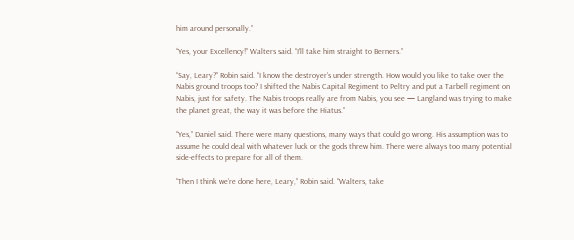him around personally.”

“Yes, your Excellency!” Walters said. “I’ll take him straight to Berners.”

“Say, Leary?” Robin said. “I know the destroyer’s under strength. How would you like to take over the Nabis ground troops too? I shifted the Nabis Capital Regiment to Peltry and put a Tarbell regiment on Nabis, just for safety. The Nabis troops really are from Nabis, you see — Langland was trying to make the planet great, the way it was before the Hiatus.”

“Yes,” Daniel said. There were many questions, many ways that could go wrong. His assumption was to assume he could deal with whatever luck or the gods threw him. There were always too many potential side-effects to prepare for all of them.

“Then I think we’re done here, Leary,” Robin said. “Walters, take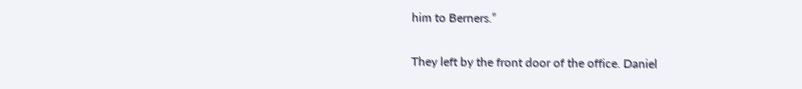him to Berners.”

They left by the front door of the office. Daniel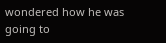wondered how he was going to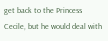get back to the Princess Cecile, but he would deal with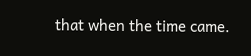that when the time came.